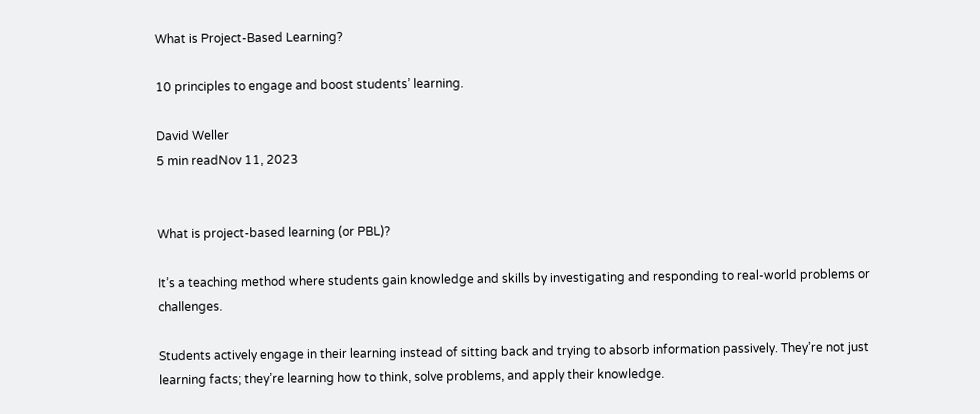What is Project-Based Learning?

10 principles to engage and boost students’ learning.

David Weller
5 min readNov 11, 2023


What is project-based learning (or PBL)?

It’s a teaching method where students gain knowledge and skills by investigating and responding to real-world problems or challenges.

Students actively engage in their learning instead of sitting back and trying to absorb information passively. They’re not just learning facts; they’re learning how to think, solve problems, and apply their knowledge.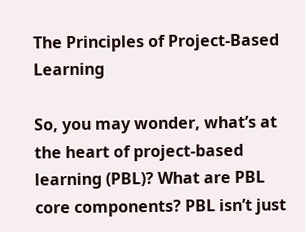The Principles of Project-Based Learning

So, you may wonder, what’s at the heart of project-based learning (PBL)? What are PBL core components? PBL isn’t just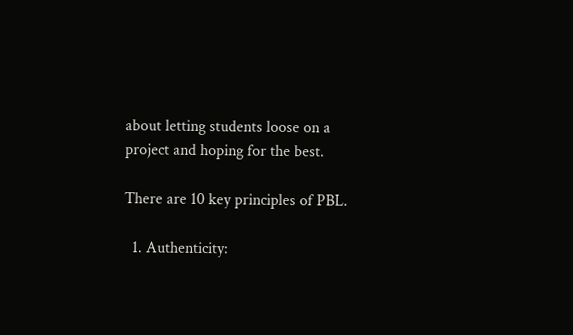about letting students loose on a project and hoping for the best.

There are 10 key principles of PBL.

  1. Authenticity: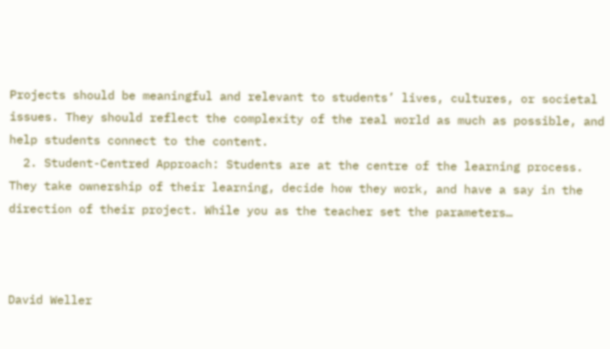Projects should be meaningful and relevant to students’ lives, cultures, or societal issues. They should reflect the complexity of the real world as much as possible, and help students connect to the content.
  2. Student-Centred Approach: Students are at the centre of the learning process. They take ownership of their learning, decide how they work, and have a say in the direction of their project. While you as the teacher set the parameters…



David Weller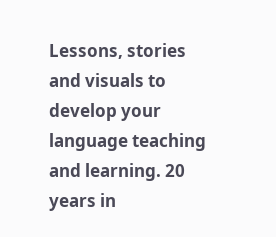Lessons, stories and visuals to develop your language teaching and learning. 20 years in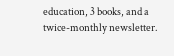education, 3 books, and a twice-monthly newsletter.